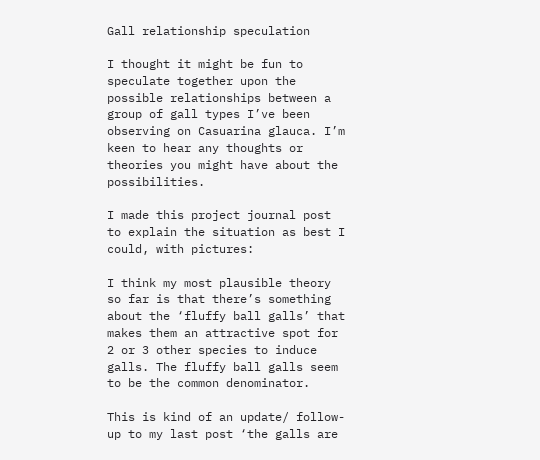Gall relationship speculation

I thought it might be fun to speculate together upon the possible relationships between a group of gall types I’ve been observing on Casuarina glauca. I’m keen to hear any thoughts or theories you might have about the possibilities.

I made this project journal post to explain the situation as best I could, with pictures:

I think my most plausible theory so far is that there’s something about the ‘fluffy ball galls’ that makes them an attractive spot for 2 or 3 other species to induce galls. The fluffy ball galls seem to be the common denominator.

This is kind of an update/ follow-up to my last post ‘the galls are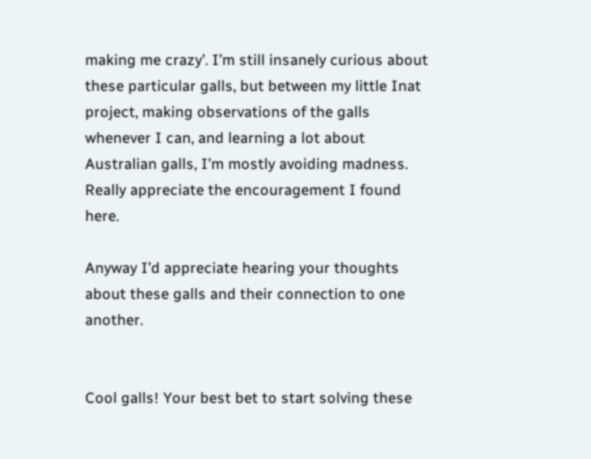making me crazy’. I’m still insanely curious about these particular galls, but between my little Inat project, making observations of the galls whenever I can, and learning a lot about Australian galls, I’m mostly avoiding madness. Really appreciate the encouragement I found here.

Anyway I’d appreciate hearing your thoughts about these galls and their connection to one another.


Cool galls! Your best bet to start solving these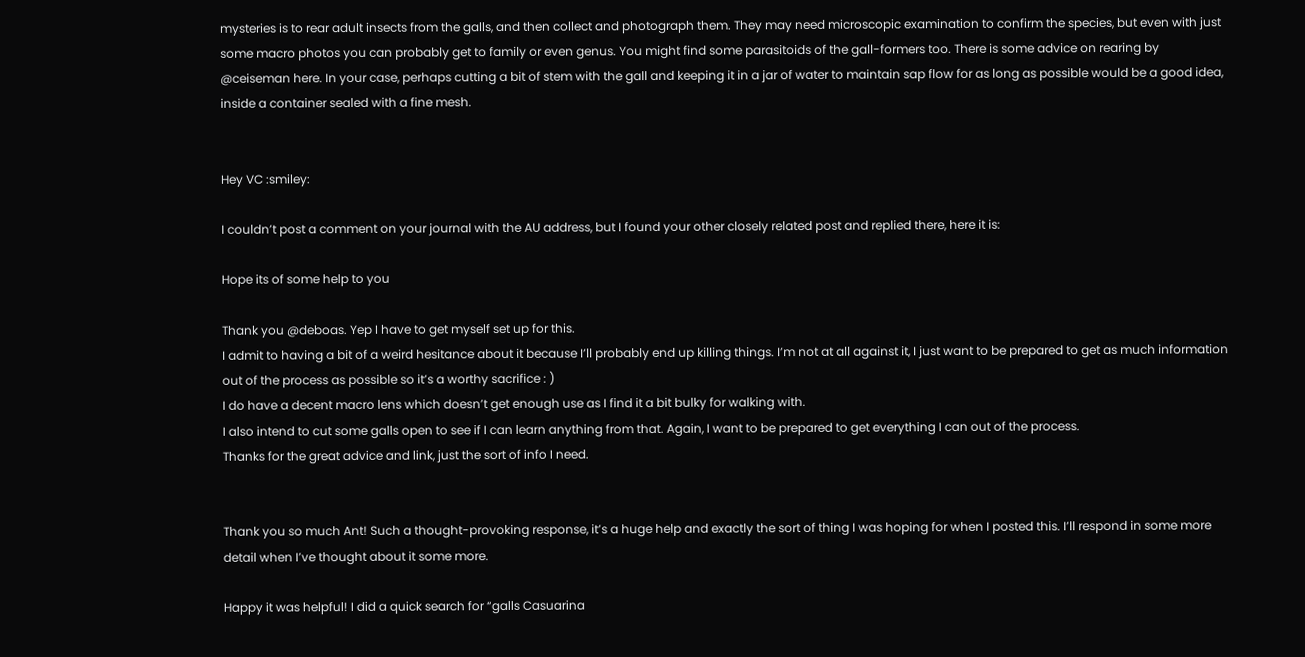mysteries is to rear adult insects from the galls, and then collect and photograph them. They may need microscopic examination to confirm the species, but even with just some macro photos you can probably get to family or even genus. You might find some parasitoids of the gall-formers too. There is some advice on rearing by @ceiseman here. In your case, perhaps cutting a bit of stem with the gall and keeping it in a jar of water to maintain sap flow for as long as possible would be a good idea, inside a container sealed with a fine mesh.


Hey VC :smiley:

I couldn’t post a comment on your journal with the AU address, but I found your other closely related post and replied there, here it is:

Hope its of some help to you

Thank you @deboas. Yep I have to get myself set up for this.
I admit to having a bit of a weird hesitance about it because I’ll probably end up killing things. I’m not at all against it, I just want to be prepared to get as much information out of the process as possible so it’s a worthy sacrifice : )
I do have a decent macro lens which doesn’t get enough use as I find it a bit bulky for walking with.
I also intend to cut some galls open to see if I can learn anything from that. Again, I want to be prepared to get everything I can out of the process.
Thanks for the great advice and link, just the sort of info I need.


Thank you so much Ant! Such a thought-provoking response, it’s a huge help and exactly the sort of thing I was hoping for when I posted this. I’ll respond in some more detail when I’ve thought about it some more.

Happy it was helpful! I did a quick search for “galls Casuarina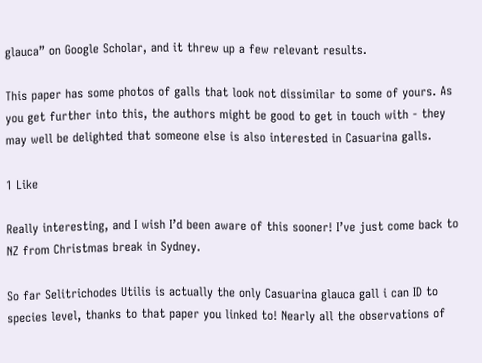glauca” on Google Scholar, and it threw up a few relevant results.

This paper has some photos of galls that look not dissimilar to some of yours. As you get further into this, the authors might be good to get in touch with - they may well be delighted that someone else is also interested in Casuarina galls.

1 Like

Really interesting, and I wish I’d been aware of this sooner! I’ve just come back to NZ from Christmas break in Sydney.

So far Selitrichodes Utilis is actually the only Casuarina glauca gall i can ID to species level, thanks to that paper you linked to! Nearly all the observations of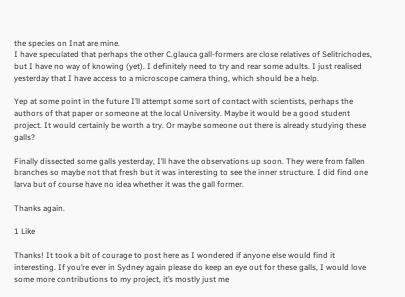the species on Inat are mine.
I have speculated that perhaps the other C.glauca gall-formers are close relatives of Selitrichodes, but I have no way of knowing (yet). I definitely need to try and rear some adults. I just realised yesterday that I have access to a microscope camera thing, which should be a help.

Yep at some point in the future I’ll attempt some sort of contact with scientists, perhaps the authors of that paper or someone at the local University. Maybe it would be a good student project. It would certainly be worth a try. Or maybe someone out there is already studying these galls?

Finally dissected some galls yesterday, I’ll have the observations up soon. They were from fallen branches so maybe not that fresh but it was interesting to see the inner structure. I did find one larva but of course have no idea whether it was the gall former.

Thanks again.

1 Like

Thanks! It took a bit of courage to post here as I wondered if anyone else would find it interesting. If you’re ever in Sydney again please do keep an eye out for these galls, I would love some more contributions to my project, it’s mostly just me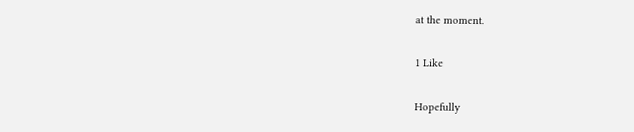at the moment.

1 Like

Hopefully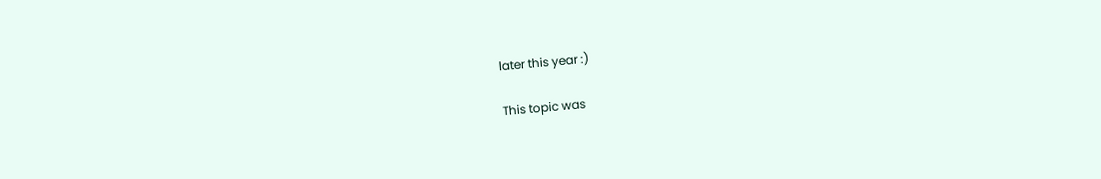later this year :)

This topic was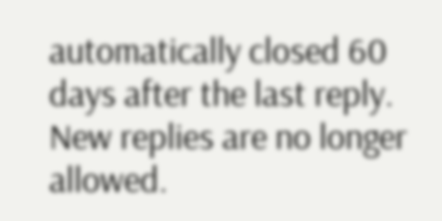automatically closed 60 days after the last reply. New replies are no longer allowed.